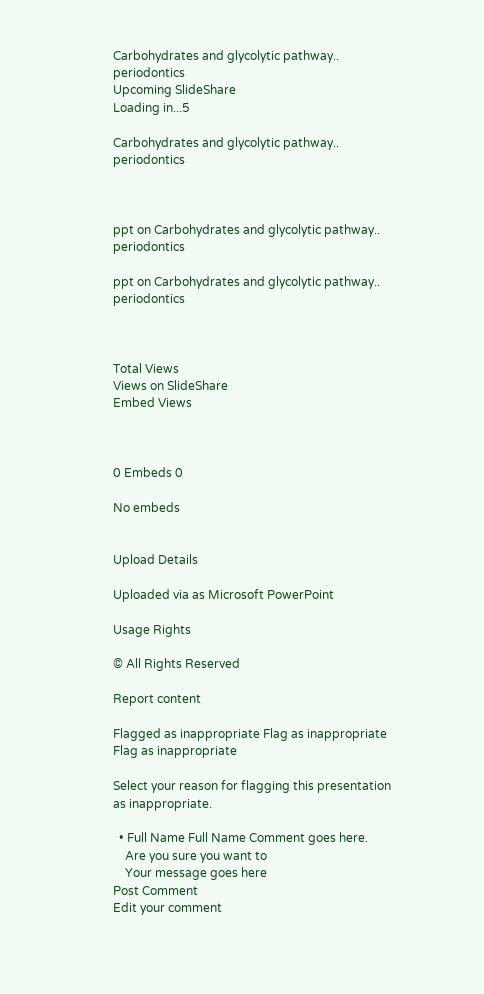Carbohydrates and glycolytic pathway.. periodontics
Upcoming SlideShare
Loading in...5

Carbohydrates and glycolytic pathway.. periodontics



ppt on Carbohydrates and glycolytic pathway.. periodontics

ppt on Carbohydrates and glycolytic pathway.. periodontics



Total Views
Views on SlideShare
Embed Views



0 Embeds 0

No embeds


Upload Details

Uploaded via as Microsoft PowerPoint

Usage Rights

© All Rights Reserved

Report content

Flagged as inappropriate Flag as inappropriate
Flag as inappropriate

Select your reason for flagging this presentation as inappropriate.

  • Full Name Full Name Comment goes here.
    Are you sure you want to
    Your message goes here
Post Comment
Edit your comment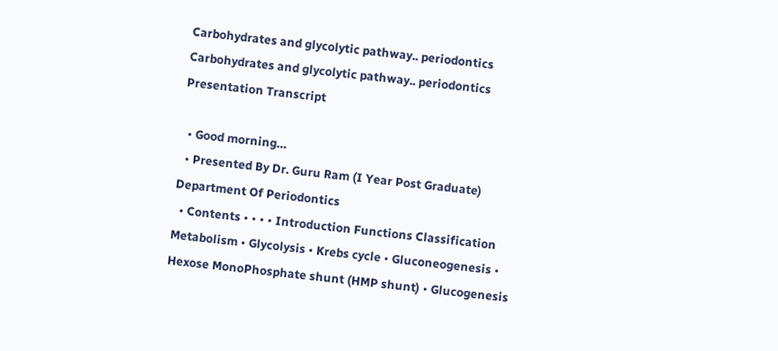Carbohydrates and glycolytic pathway.. periodontics Carbohydrates and glycolytic pathway.. periodontics Presentation Transcript

  • Good morning…
  • Presented By Dr. Guru Ram (I Year Post Graduate) Department Of Periodontics
  • Contents • • • • Introduction Functions Classification Metabolism • Glycolysis • Krebs cycle • Gluconeogenesis • Hexose MonoPhosphate shunt (HMP shunt) • Glucogenesis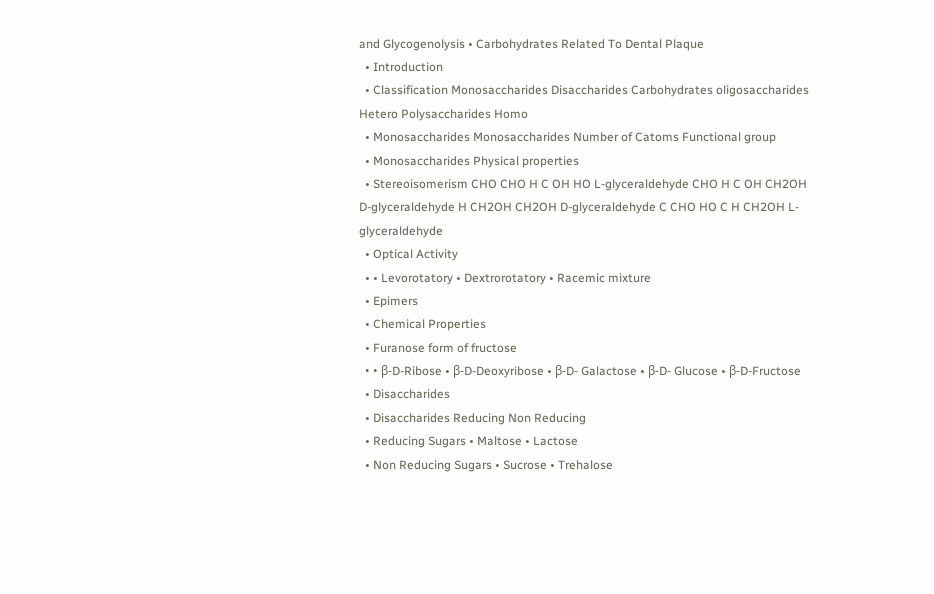and Glycogenolysis • Carbohydrates Related To Dental Plaque
  • Introduction
  • Classification Monosaccharides Disaccharides Carbohydrates oligosaccharides Hetero Polysaccharides Homo
  • Monosaccharides Monosaccharides Number of Catoms Functional group
  • Monosaccharides Physical properties
  • Stereoisomerism CHO CHO H C OH HO L-glyceraldehyde CHO H C OH CH2OH D-glyceraldehyde H CH2OH CH2OH D-glyceraldehyde C CHO HO C H CH2OH L-glyceraldehyde
  • Optical Activity
  • • Levorotatory • Dextrorotatory • Racemic mixture
  • Epimers
  • Chemical Properties
  • Furanose form of fructose
  • • β-D-Ribose • β-D-Deoxyribose • β-D- Galactose • β-D- Glucose • β-D-Fructose
  • Disaccharides
  • Disaccharides Reducing Non Reducing
  • Reducing Sugars • Maltose • Lactose
  • Non Reducing Sugars • Sucrose • Trehalose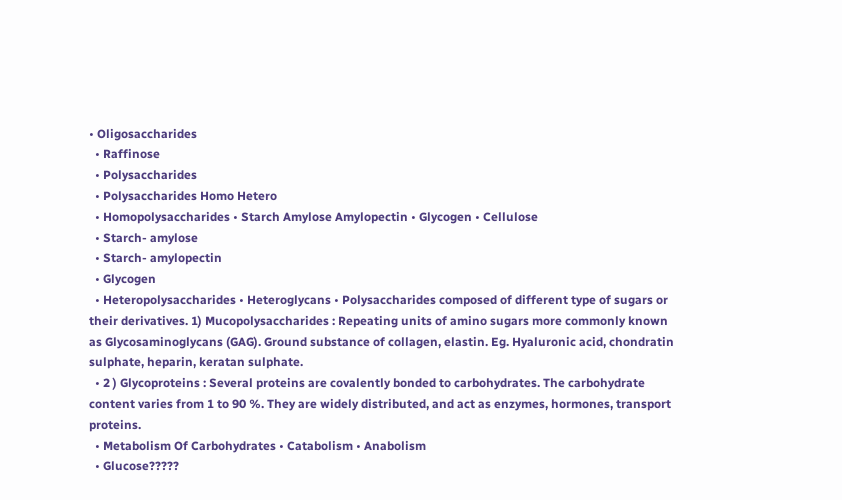• Oligosaccharides
  • Raffinose
  • Polysaccharides
  • Polysaccharides Homo Hetero
  • Homopolysaccharides • Starch Amylose Amylopectin • Glycogen • Cellulose
  • Starch- amylose
  • Starch- amylopectin
  • Glycogen
  • Heteropolysaccharides • Heteroglycans • Polysaccharides composed of different type of sugars or their derivatives. 1) Mucopolysaccharides : Repeating units of amino sugars more commonly known as Glycosaminoglycans (GAG). Ground substance of collagen, elastin. Eg. Hyaluronic acid, chondratin sulphate, heparin, keratan sulphate.
  • 2 ) Glycoproteins : Several proteins are covalently bonded to carbohydrates. The carbohydrate content varies from 1 to 90 %. They are widely distributed, and act as enzymes, hormones, transport proteins.
  • Metabolism Of Carbohydrates • Catabolism • Anabolism
  • Glucose?????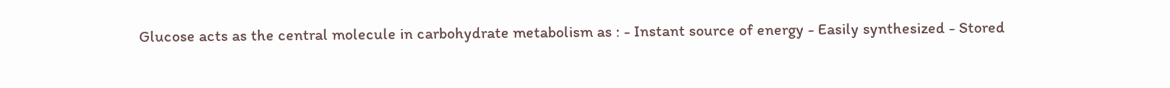Glucose acts as the central molecule in carbohydrate metabolism as : - Instant source of energy - Easily synthesized - Stored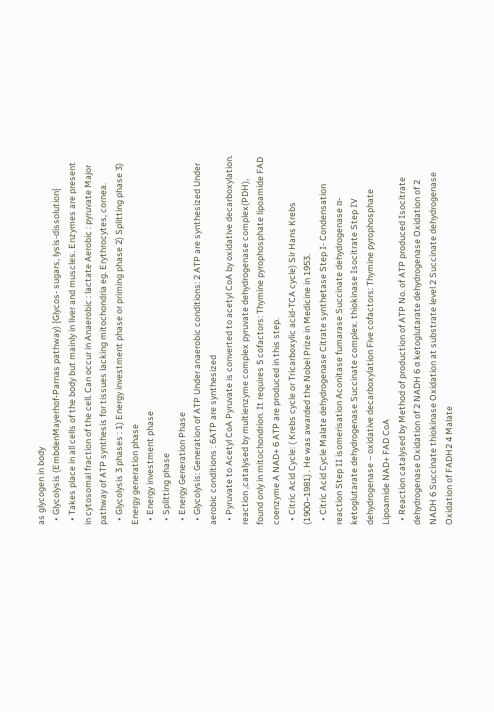as glycogen in body
  • Glycolysis (EmbdenMayerhof-Parnas pathway) {Glycos- sugars, lysis-dissolution}
  • Takes place in all cells of the body but mainly in liver and muscles. Enzymes are present in cytosomal fraction of the cell. Can occur in Anaerobic : lactate Aerobic : pyruvate Major pathway of ATP synthesis for tissues lacking mitochondria eg. Erythrocytes, cornea.
  • Glycolysis 3 phases : 1) Energy investment phase or priming phase 2) Splitting phase 3) Energy generation phase
  • Energy investment phase
  • Splitting phase
  • Energy Generation Phase
  • Glycolysis: Generation of ATP Under anaerobic conditions: 2 ATP are synthesized Under aerobic conditions : 6ATP are synthesized
  • Pyruvate to Acetyl CoA Pyruvate is converted to acetyl CoA by oxidative decarboxylation. reaction ,catalysed by multienzyme complex pyruvate dehydrogenase complex(PDH), found only in mitochondrion. It requires 5 cofactors: Thymine pyrophosphate lipoamide FAD coenzyme A NAD+ 6 ATP are produced in this step.
  • Citric Acid Cycle: ( Krebs cycle or Tricarboxylic acid-TCA cycle) Sir Hans Krebs (1900−1981) . He was awarded the Nobel Prize in Medicine in 1953.
  • Citric Acid Cycle Malate dehydrogenase Citrate synthetase Step I- Condensation reaction Step II isomerisation Aconitase fumarase Succinate dehydrogenase α-ketoglutarate dehydrogenase Succinate complex. thiokinase Isocitrate Step IV dehydrogenase – oxidative decarboxylation Five cofactors: Thymine pyrophosphate Lipoamide NAD+ FAD CoA
  • Reaction catalysed by Method of production of ATP No. of ATP produced Isocitrate dehydrogenase Oxidation of 2 NADH 6 α ketoglutarate dehydrogenase Oxidation of 2 NADH 6 Succinate thiokinase Oxidation at substrate level 2 Succinate dehydrogenase Oxidation of FADH2 4 Malate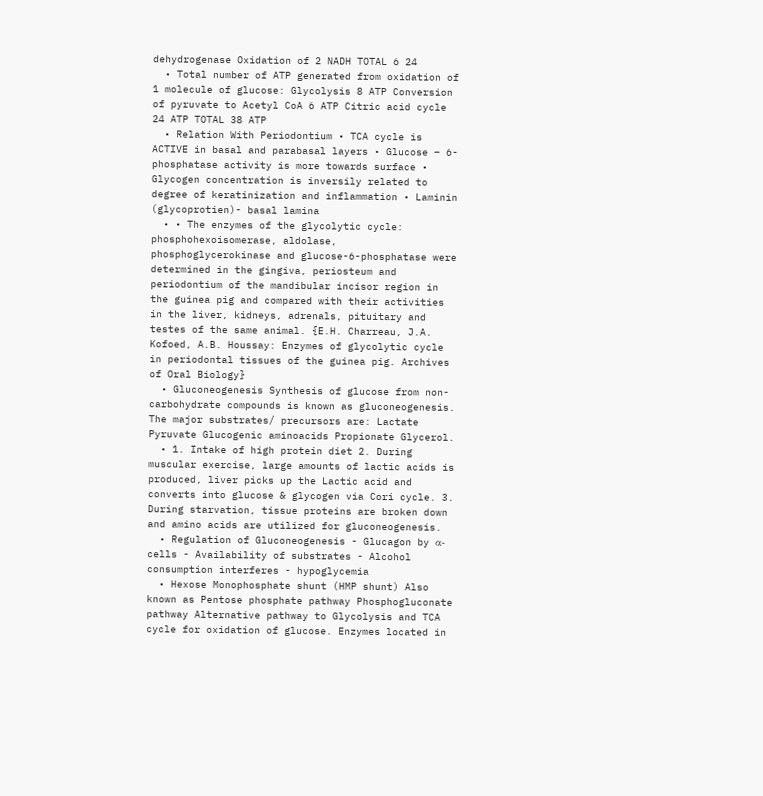dehydrogenase Oxidation of 2 NADH TOTAL 6 24
  • Total number of ATP generated from oxidation of 1 molecule of glucose: Glycolysis 8 ATP Conversion of pyruvate to Acetyl CoA 6 ATP Citric acid cycle 24 ATP TOTAL 38 ATP
  • Relation With Periodontium • TCA cycle is ACTIVE in basal and parabasal layers • Glucose – 6- phosphatase activity is more towards surface • Glycogen concentration is inversily related to degree of keratinization and inflammation • Laminin (glycoprotien)- basal lamina
  • • The enzymes of the glycolytic cycle: phosphohexoisomerase, aldolase, phosphoglycerokinase and glucose-6-phosphatase were determined in the gingiva, periosteum and periodontium of the mandibular incisor region in the guinea pig and compared with their activities in the liver, kidneys, adrenals, pituitary and testes of the same animal. {E.H. Charreau, J.A. Kofoed, A.B. Houssay: Enzymes of glycolytic cycle in periodontal tissues of the guinea pig. Archives of Oral Biology}
  • Gluconeogenesis Synthesis of glucose from non-carbohydrate compounds is known as gluconeogenesis. The major substrates/ precursors are: Lactate Pyruvate Glucogenic aminoacids Propionate Glycerol.
  • 1. Intake of high protein diet 2. During muscular exercise, large amounts of lactic acids is produced, liver picks up the Lactic acid and converts into glucose & glycogen via Cori cycle. 3. During starvation, tissue proteins are broken down and amino acids are utilized for gluconeogenesis.
  • Regulation of Gluconeogenesis - Glucagon by α-cells - Availability of substrates - Alcohol consumption interferes - hypoglycemia
  • Hexose Monophosphate shunt (HMP shunt) Also known as Pentose phosphate pathway Phosphogluconate pathway Alternative pathway to Glycolysis and TCA cycle for oxidation of glucose. Enzymes located in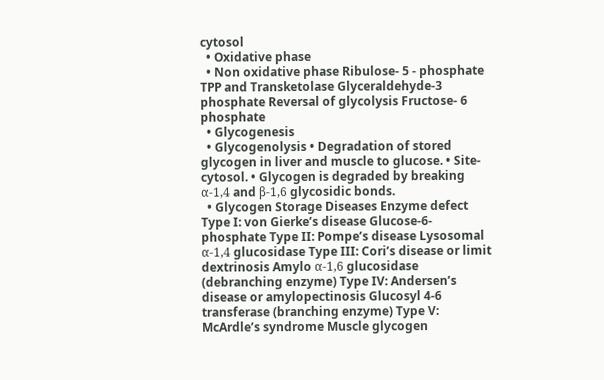cytosol
  • Oxidative phase
  • Non oxidative phase Ribulose- 5 - phosphate TPP and Transketolase Glyceraldehyde-3 phosphate Reversal of glycolysis Fructose- 6 phosphate
  • Glycogenesis
  • Glycogenolysis • Degradation of stored glycogen in liver and muscle to glucose. • Site- cytosol. • Glycogen is degraded by breaking α-1,4 and β-1,6 glycosidic bonds.
  • Glycogen Storage Diseases Enzyme defect Type I: von Gierke’s disease Glucose-6-phosphate Type II: Pompe’s disease Lysosomal α-1,4 glucosidase Type III: Cori’s disease or limit dextrinosis Amylo α-1,6 glucosidase (debranching enzyme) Type IV: Andersen’s disease or amylopectinosis Glucosyl 4-6 transferase (branching enzyme) Type V: McArdle’s syndrome Muscle glycogen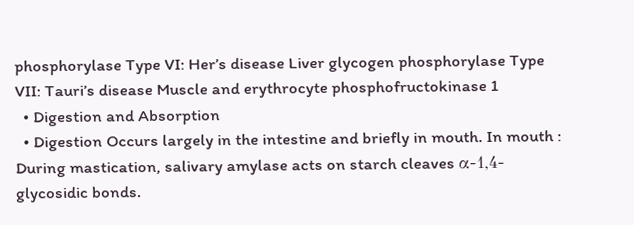phosphorylase Type VI: Her’s disease Liver glycogen phosphorylase Type VII: Tauri’s disease Muscle and erythrocyte phosphofructokinase 1
  • Digestion and Absorption
  • Digestion Occurs largely in the intestine and briefly in mouth. In mouth : During mastication, salivary amylase acts on starch cleaves α-1,4-glycosidic bonds.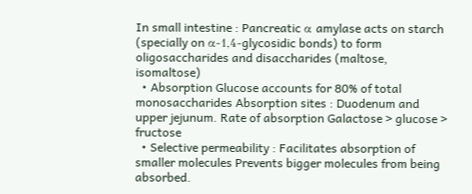In small intestine : Pancreatic α amylase acts on starch (specially on α-1,4-glycosidic bonds) to form oligosaccharides and disaccharides (maltose, isomaltose)
  • Absorption Glucose accounts for 80% of total monosaccharides Absorption sites : Duodenum and upper jejunum. Rate of absorption Galactose > glucose > fructose
  • Selective permeability : Facilitates absorption of smaller molecules Prevents bigger molecules from being absorbed.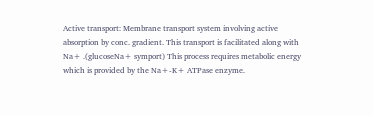Active transport: Membrane transport system involving active absorption by conc. gradient. This transport is facilitated along with Na+ .(glucoseNa+ symport) This process requires metabolic energy which is provided by the Na+-K+ ATPase enzyme.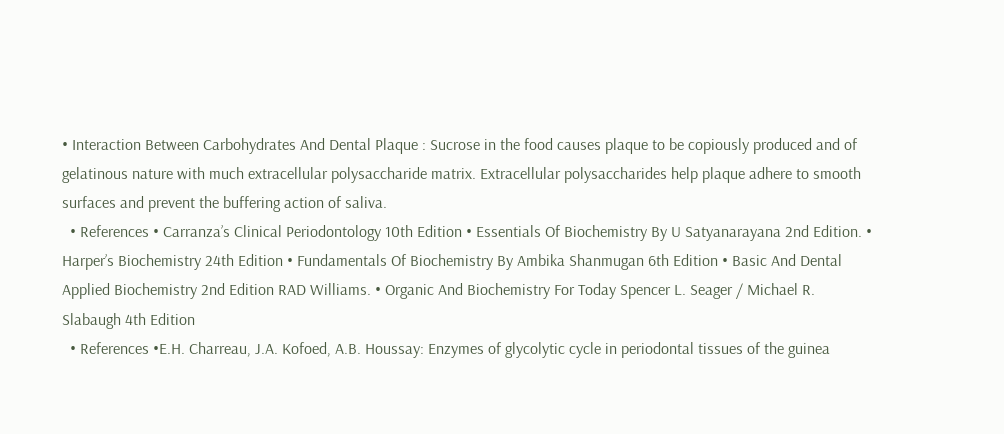• Interaction Between Carbohydrates And Dental Plaque : Sucrose in the food causes plaque to be copiously produced and of gelatinous nature with much extracellular polysaccharide matrix. Extracellular polysaccharides help plaque adhere to smooth surfaces and prevent the buffering action of saliva.
  • References • Carranza’s Clinical Periodontology 10th Edition • Essentials Of Biochemistry By U Satyanarayana 2nd Edition. • Harper’s Biochemistry 24th Edition • Fundamentals Of Biochemistry By Ambika Shanmugan 6th Edition • Basic And Dental Applied Biochemistry 2nd Edition RAD Williams. • Organic And Biochemistry For Today Spencer L. Seager / Michael R. Slabaugh 4th Edition
  • References •E.H. Charreau, J.A. Kofoed, A.B. Houssay: Enzymes of glycolytic cycle in periodontal tissues of the guinea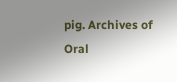pig. Archives of Oral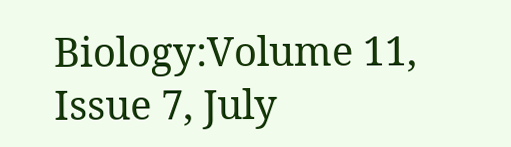Biology:Volume 11, Issue 7, July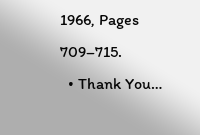1966, Pages 709–715.
  • Thank You…